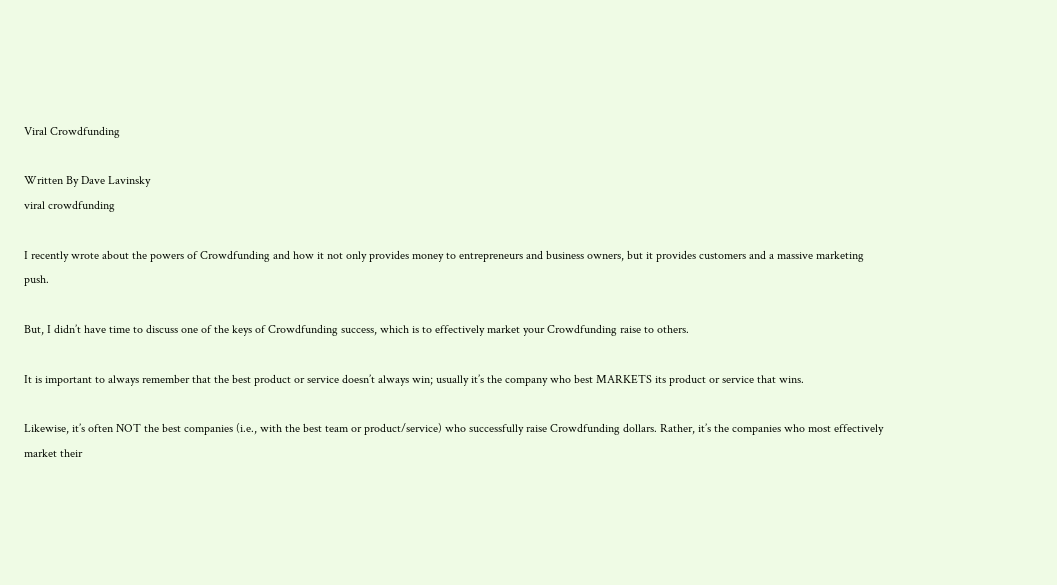Viral Crowdfunding

Written By Dave Lavinsky
viral crowdfunding

I recently wrote about the powers of Crowdfunding and how it not only provides money to entrepreneurs and business owners, but it provides customers and a massive marketing push.

But, I didn’t have time to discuss one of the keys of Crowdfunding success, which is to effectively market your Crowdfunding raise to others.

It is important to always remember that the best product or service doesn’t always win; usually it’s the company who best MARKETS its product or service that wins.

Likewise, it’s often NOT the best companies (i.e., with the best team or product/service) who successfully raise Crowdfunding dollars. Rather, it’s the companies who most effectively market their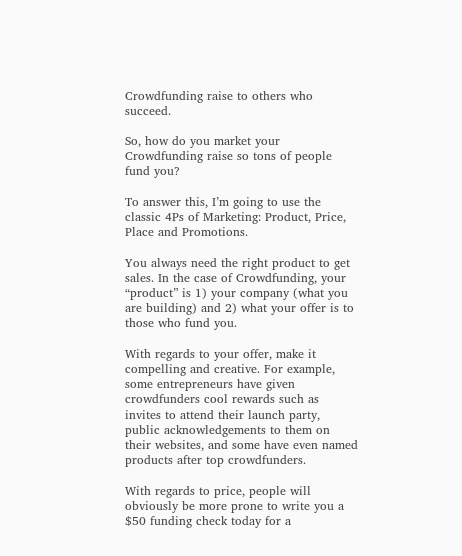Crowdfunding raise to others who succeed.

So, how do you market your Crowdfunding raise so tons of people fund you?

To answer this, I’m going to use the classic 4Ps of Marketing: Product, Price, Place and Promotions.

You always need the right product to get sales. In the case of Crowdfunding, your “product” is 1) your company (what you are building) and 2) what your offer is to those who fund you.

With regards to your offer, make it compelling and creative. For example, some entrepreneurs have given crowdfunders cool rewards such as invites to attend their launch party, public acknowledgements to them on their websites, and some have even named products after top crowdfunders.

With regards to price, people will obviously be more prone to write you a $50 funding check today for a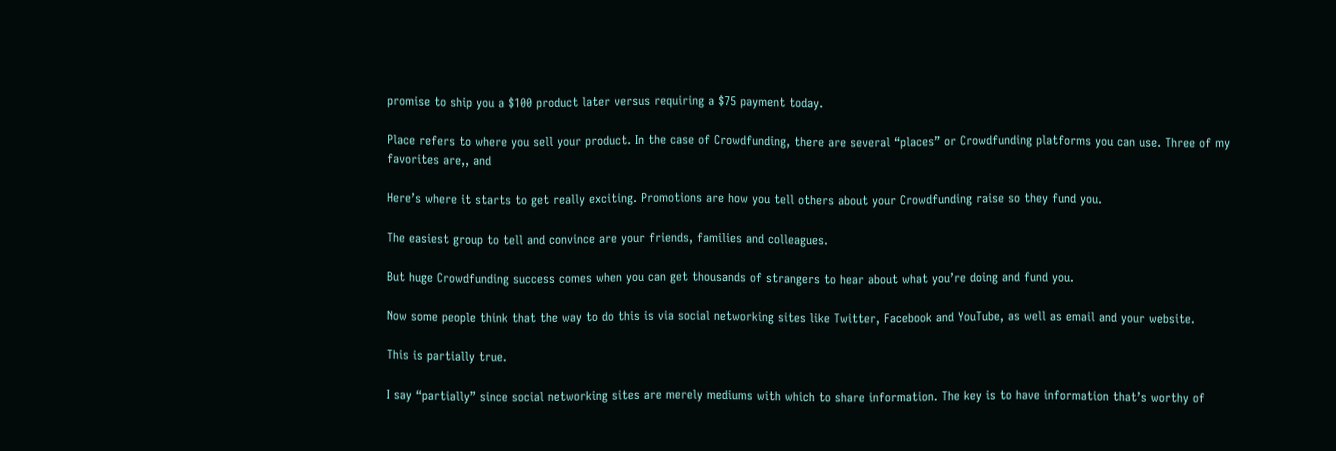promise to ship you a $100 product later versus requiring a $75 payment today.

Place refers to where you sell your product. In the case of Crowdfunding, there are several “places” or Crowdfunding platforms you can use. Three of my favorites are,, and

Here’s where it starts to get really exciting. Promotions are how you tell others about your Crowdfunding raise so they fund you.

The easiest group to tell and convince are your friends, families and colleagues.

But huge Crowdfunding success comes when you can get thousands of strangers to hear about what you’re doing and fund you.

Now some people think that the way to do this is via social networking sites like Twitter, Facebook and YouTube, as well as email and your website.

This is partially true.

I say “partially” since social networking sites are merely mediums with which to share information. The key is to have information that’s worthy of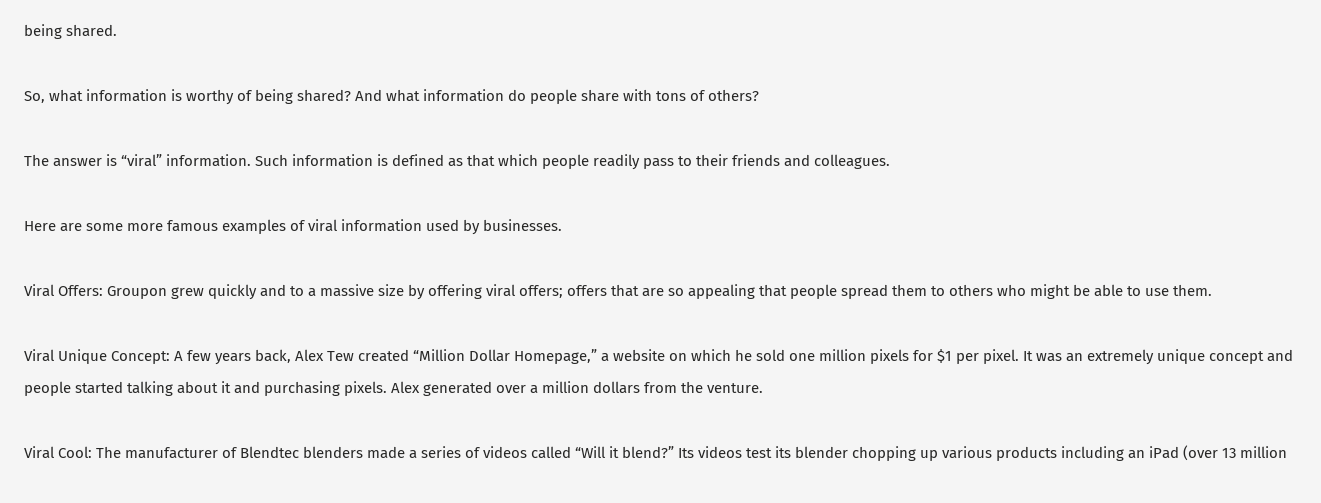being shared.

So, what information is worthy of being shared? And what information do people share with tons of others?

The answer is “viral” information. Such information is defined as that which people readily pass to their friends and colleagues.

Here are some more famous examples of viral information used by businesses.

Viral Offers: Groupon grew quickly and to a massive size by offering viral offers; offers that are so appealing that people spread them to others who might be able to use them.

Viral Unique Concept: A few years back, Alex Tew created “Million Dollar Homepage,” a website on which he sold one million pixels for $1 per pixel. It was an extremely unique concept and people started talking about it and purchasing pixels. Alex generated over a million dollars from the venture.

Viral Cool: The manufacturer of Blendtec blenders made a series of videos called “Will it blend?” Its videos test its blender chopping up various products including an iPad (over 13 million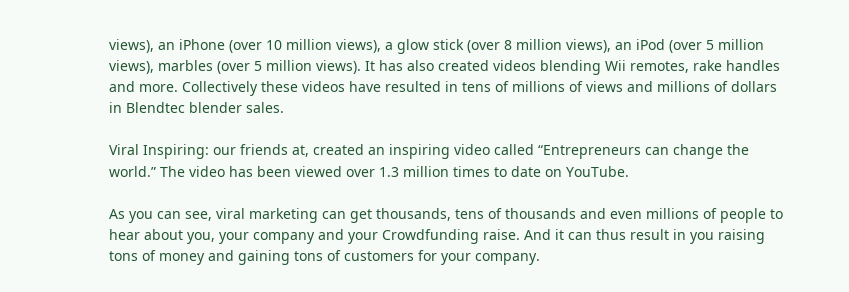views), an iPhone (over 10 million views), a glow stick (over 8 million views), an iPod (over 5 million views), marbles (over 5 million views). It has also created videos blending Wii remotes, rake handles and more. Collectively these videos have resulted in tens of millions of views and millions of dollars in Blendtec blender sales.

Viral Inspiring: our friends at, created an inspiring video called “Entrepreneurs can change the world.” The video has been viewed over 1.3 million times to date on YouTube.

As you can see, viral marketing can get thousands, tens of thousands and even millions of people to hear about you, your company and your Crowdfunding raise. And it can thus result in you raising tons of money and gaining tons of customers for your company.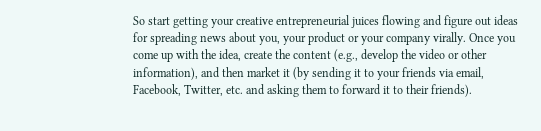So start getting your creative entrepreneurial juices flowing and figure out ideas for spreading news about you, your product or your company virally. Once you come up with the idea, create the content (e.g., develop the video or other information), and then market it (by sending it to your friends via email, Facebook, Twitter, etc. and asking them to forward it to their friends).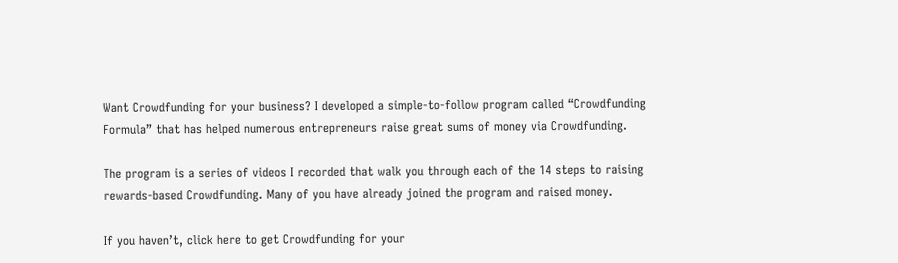Want Crowdfunding for your business? I developed a simple-to-follow program called “Crowdfunding Formula” that has helped numerous entrepreneurs raise great sums of money via Crowdfunding.

The program is a series of videos I recorded that walk you through each of the 14 steps to raising rewards-based Crowdfunding. Many of you have already joined the program and raised money.

If you haven’t, click here to get Crowdfunding for your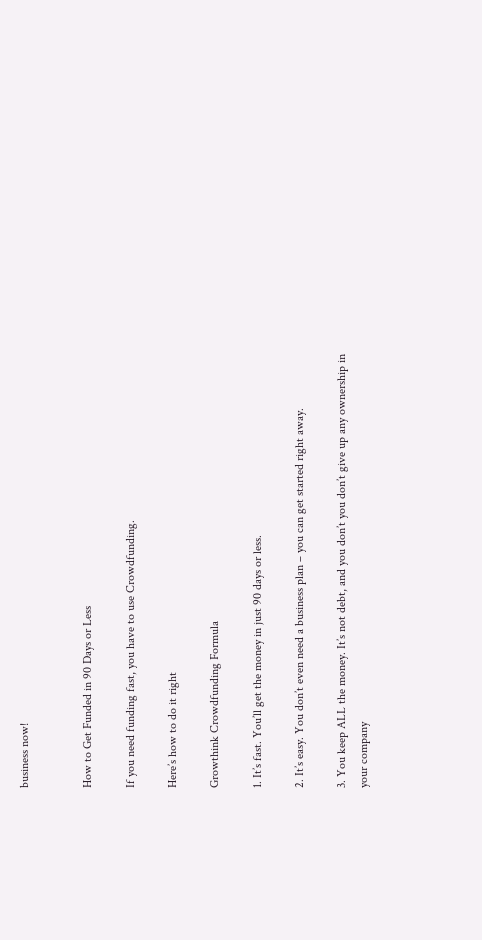business now!


How to Get Funded in 90 Days or Less

If you need funding fast, you have to use Crowdfunding.

Here’s how to do it right

Growthink Crowdfunding Formula

1. It’s fast. You’ll get the money in just 90 days or less.

2. It’s easy. You don’t even need a business plan – you can get started right away.

3. You keep ALL the money. It’s not debt, and you don’t you don’t give up any ownership in your company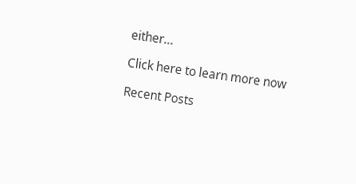either…

Click here to learn more now

Recent Posts